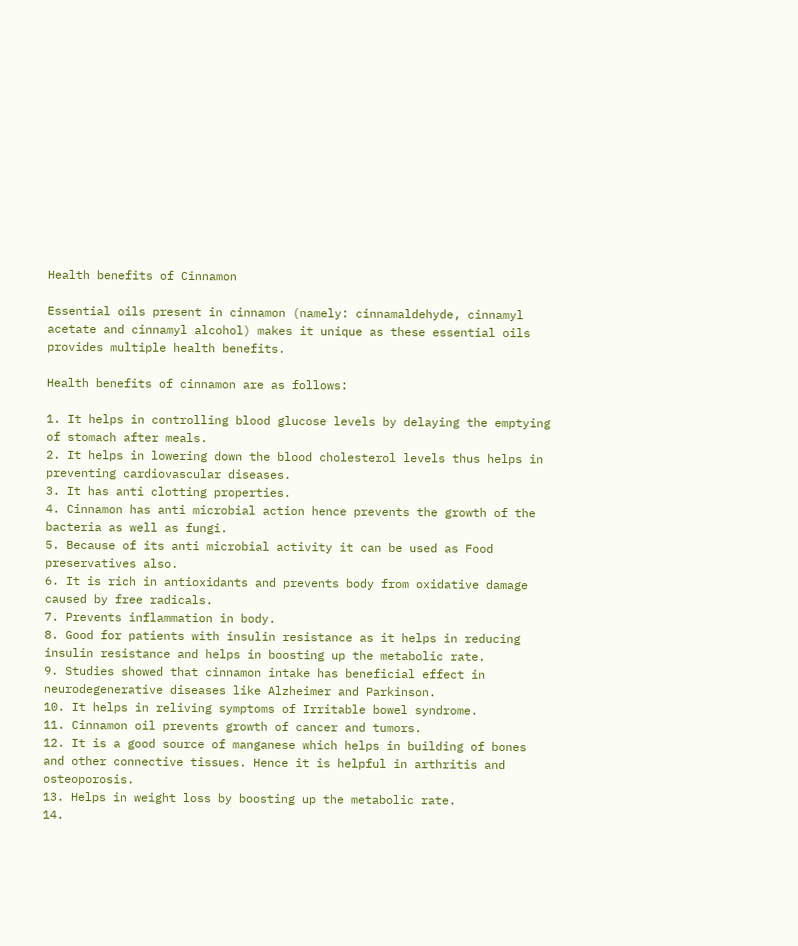Health benefits of Cinnamon

Essential oils present in cinnamon (namely: cinnamaldehyde, cinnamyl acetate and cinnamyl alcohol) makes it unique as these essential oils provides multiple health benefits.

Health benefits of cinnamon are as follows:

1. It helps in controlling blood glucose levels by delaying the emptying of stomach after meals.
2. It helps in lowering down the blood cholesterol levels thus helps in preventing cardiovascular diseases.
3. It has anti clotting properties.
4. Cinnamon has anti microbial action hence prevents the growth of the bacteria as well as fungi.
5. Because of its anti microbial activity it can be used as Food preservatives also.
6. It is rich in antioxidants and prevents body from oxidative damage caused by free radicals.
7. Prevents inflammation in body.
8. Good for patients with insulin resistance as it helps in reducing insulin resistance and helps in boosting up the metabolic rate.
9. Studies showed that cinnamon intake has beneficial effect in neurodegenerative diseases like Alzheimer and Parkinson.
10. It helps in reliving symptoms of Irritable bowel syndrome.
11. Cinnamon oil prevents growth of cancer and tumors.
12. It is a good source of manganese which helps in building of bones and other connective tissues. Hence it is helpful in arthritis and osteoporosis.
13. Helps in weight loss by boosting up the metabolic rate.
14.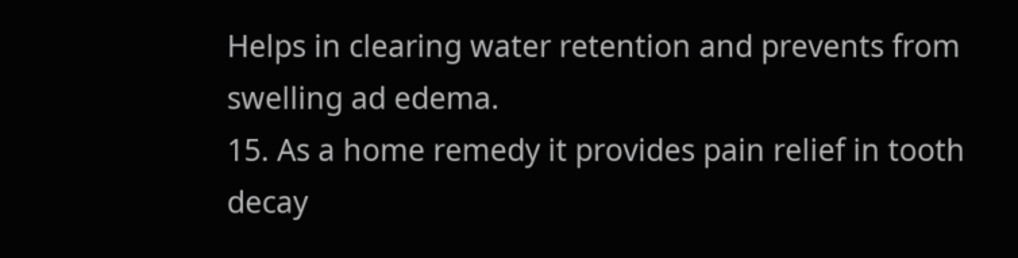Helps in clearing water retention and prevents from swelling ad edema.
15. As a home remedy it provides pain relief in tooth decay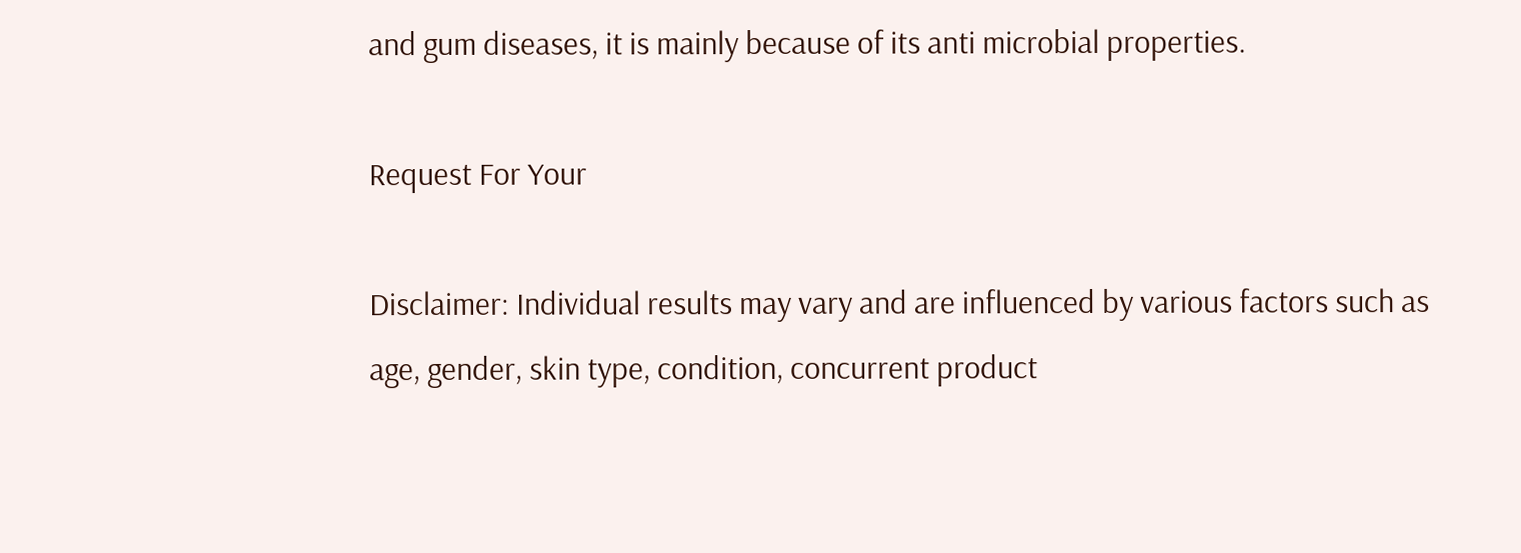and gum diseases, it is mainly because of its anti microbial properties.

Request For Your

Disclaimer: Individual results may vary and are influenced by various factors such as age, gender, skin type, condition, concurrent product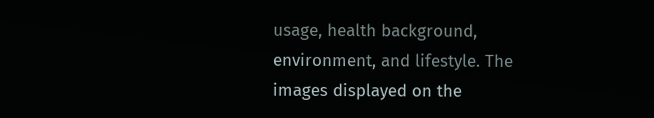usage, health background, environment, and lifestyle. The images displayed on the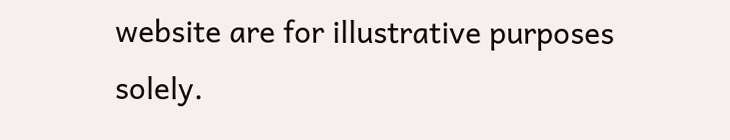website are for illustrative purposes solely.